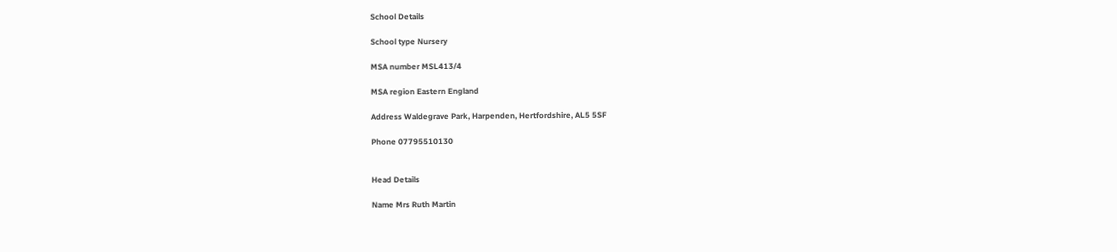School Details

School type Nursery

MSA number MSL413/4

MSA region Eastern England

Address Waldegrave Park, Harpenden, Hertfordshire, AL5 5SF

Phone 07795510130


Head Details

Name Mrs Ruth Martin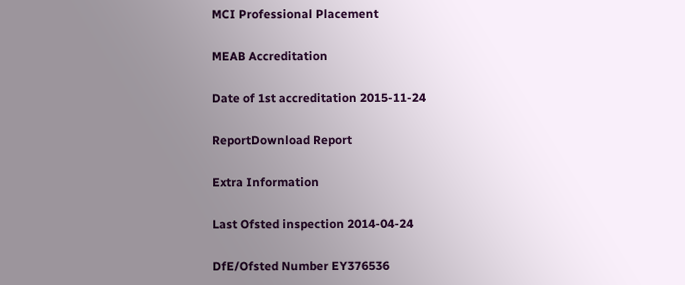MCI Professional Placement

MEAB Accreditation

Date of 1st accreditation 2015-11-24

ReportDownload Report

Extra Information

Last Ofsted inspection 2014-04-24

DfE/Ofsted Number EY376536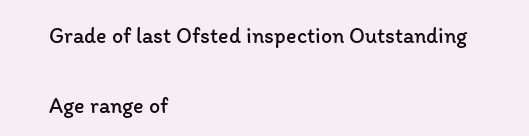Grade of last Ofsted inspection Outstanding

Age range of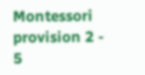Montessori provision 2 - 5